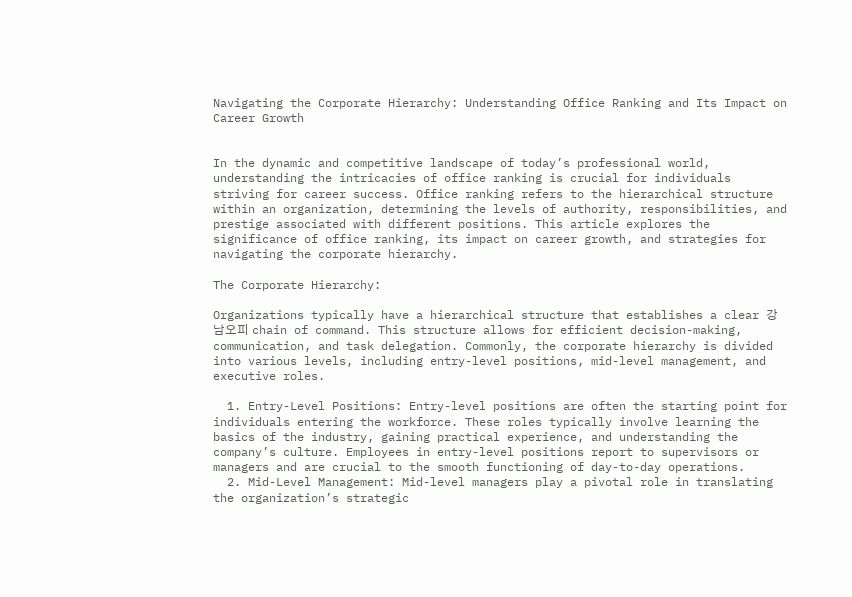Navigating the Corporate Hierarchy: Understanding Office Ranking and Its Impact on Career Growth


In the dynamic and competitive landscape of today’s professional world, understanding the intricacies of office ranking is crucial for individuals striving for career success. Office ranking refers to the hierarchical structure within an organization, determining the levels of authority, responsibilities, and prestige associated with different positions. This article explores the significance of office ranking, its impact on career growth, and strategies for navigating the corporate hierarchy.

The Corporate Hierarchy:

Organizations typically have a hierarchical structure that establishes a clear 강남오피 chain of command. This structure allows for efficient decision-making, communication, and task delegation. Commonly, the corporate hierarchy is divided into various levels, including entry-level positions, mid-level management, and executive roles.

  1. Entry-Level Positions: Entry-level positions are often the starting point for individuals entering the workforce. These roles typically involve learning the basics of the industry, gaining practical experience, and understanding the company’s culture. Employees in entry-level positions report to supervisors or managers and are crucial to the smooth functioning of day-to-day operations.
  2. Mid-Level Management: Mid-level managers play a pivotal role in translating the organization’s strategic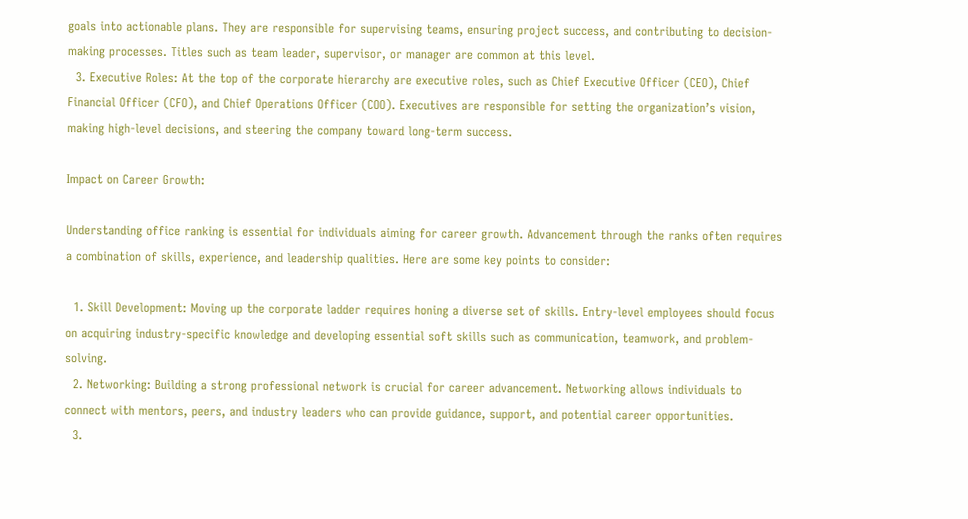goals into actionable plans. They are responsible for supervising teams, ensuring project success, and contributing to decision-making processes. Titles such as team leader, supervisor, or manager are common at this level.
  3. Executive Roles: At the top of the corporate hierarchy are executive roles, such as Chief Executive Officer (CEO), Chief Financial Officer (CFO), and Chief Operations Officer (COO). Executives are responsible for setting the organization’s vision, making high-level decisions, and steering the company toward long-term success.

Impact on Career Growth:

Understanding office ranking is essential for individuals aiming for career growth. Advancement through the ranks often requires a combination of skills, experience, and leadership qualities. Here are some key points to consider:

  1. Skill Development: Moving up the corporate ladder requires honing a diverse set of skills. Entry-level employees should focus on acquiring industry-specific knowledge and developing essential soft skills such as communication, teamwork, and problem-solving.
  2. Networking: Building a strong professional network is crucial for career advancement. Networking allows individuals to connect with mentors, peers, and industry leaders who can provide guidance, support, and potential career opportunities.
  3.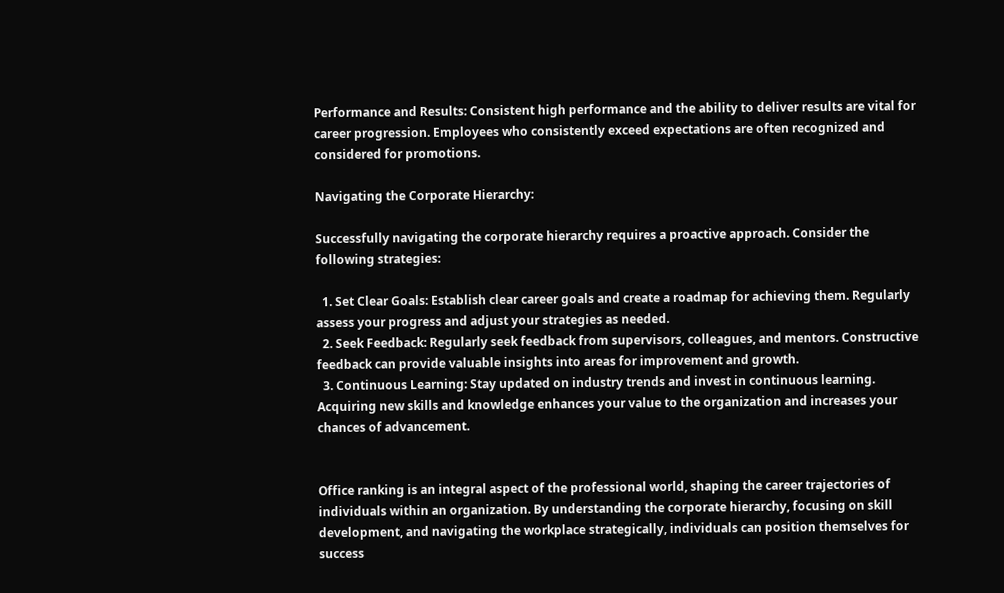Performance and Results: Consistent high performance and the ability to deliver results are vital for career progression. Employees who consistently exceed expectations are often recognized and considered for promotions.

Navigating the Corporate Hierarchy:

Successfully navigating the corporate hierarchy requires a proactive approach. Consider the following strategies:

  1. Set Clear Goals: Establish clear career goals and create a roadmap for achieving them. Regularly assess your progress and adjust your strategies as needed.
  2. Seek Feedback: Regularly seek feedback from supervisors, colleagues, and mentors. Constructive feedback can provide valuable insights into areas for improvement and growth.
  3. Continuous Learning: Stay updated on industry trends and invest in continuous learning. Acquiring new skills and knowledge enhances your value to the organization and increases your chances of advancement.


Office ranking is an integral aspect of the professional world, shaping the career trajectories of individuals within an organization. By understanding the corporate hierarchy, focusing on skill development, and navigating the workplace strategically, individuals can position themselves for success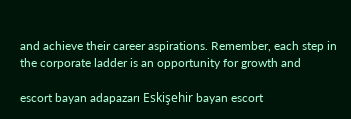and achieve their career aspirations. Remember, each step in the corporate ladder is an opportunity for growth and

escort bayan adapazarı Eskişehir bayan escort